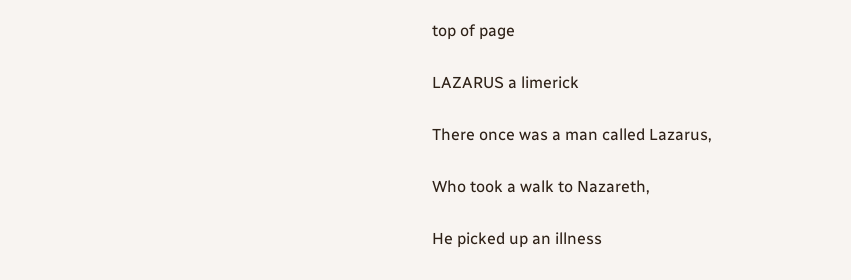top of page

LAZARUS a limerick

There once was a man called Lazarus,

Who took a walk to Nazareth,

He picked up an illness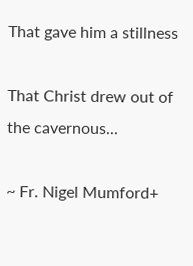That gave him a stillness

That Christ drew out of the cavernous...

~ Fr. Nigel Mumford+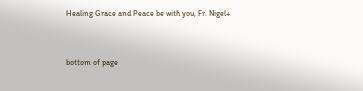Healing Grace and Peace be with you, Fr. Nigel+


bottom of page